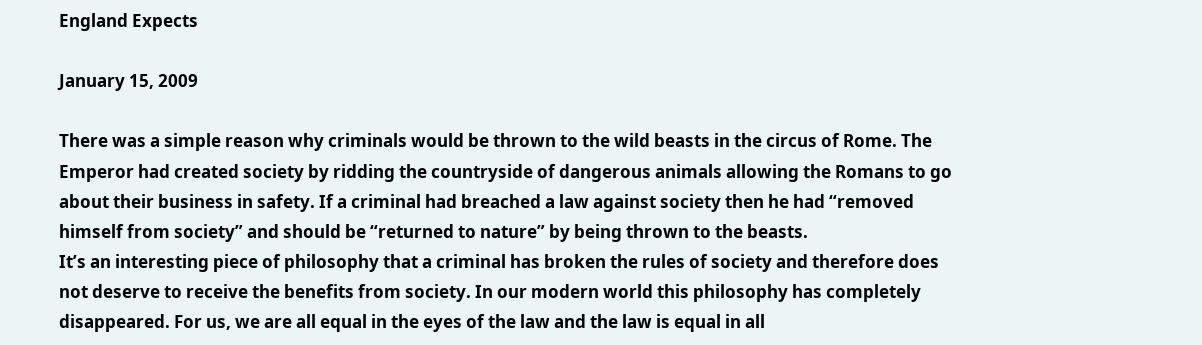England Expects

January 15, 2009

There was a simple reason why criminals would be thrown to the wild beasts in the circus of Rome. The Emperor had created society by ridding the countryside of dangerous animals allowing the Romans to go about their business in safety. If a criminal had breached a law against society then he had “removed himself from society” and should be “returned to nature” by being thrown to the beasts.
It’s an interesting piece of philosophy that a criminal has broken the rules of society and therefore does not deserve to receive the benefits from society. In our modern world this philosophy has completely disappeared. For us, we are all equal in the eyes of the law and the law is equal in all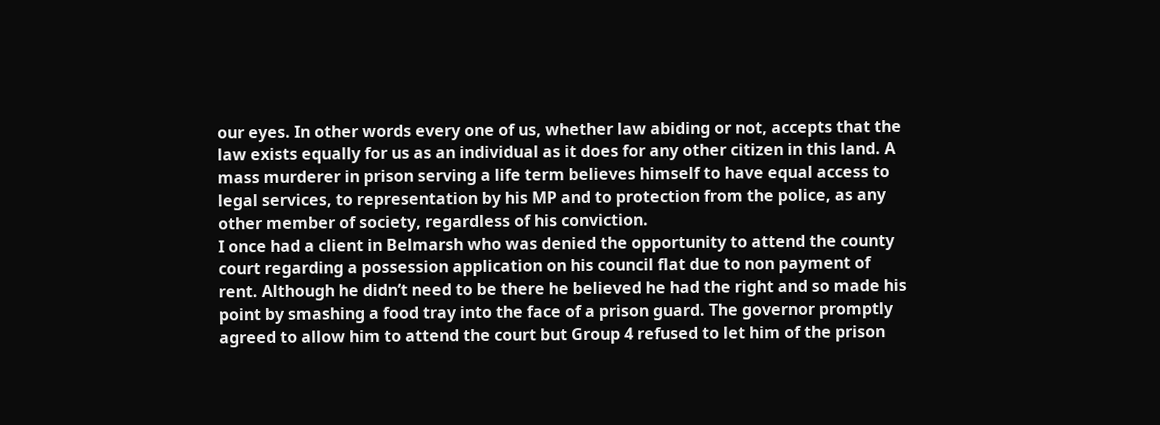our eyes. In other words every one of us, whether law abiding or not, accepts that the law exists equally for us as an individual as it does for any other citizen in this land. A mass murderer in prison serving a life term believes himself to have equal access to legal services, to representation by his MP and to protection from the police, as any other member of society, regardless of his conviction.
I once had a client in Belmarsh who was denied the opportunity to attend the county court regarding a possession application on his council flat due to non payment of rent. Although he didn’t need to be there he believed he had the right and so made his point by smashing a food tray into the face of a prison guard. The governor promptly agreed to allow him to attend the court but Group 4 refused to let him of the prison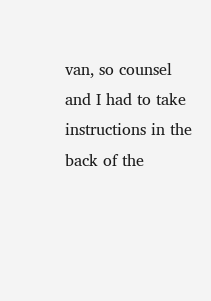van, so counsel and I had to take instructions in the back of the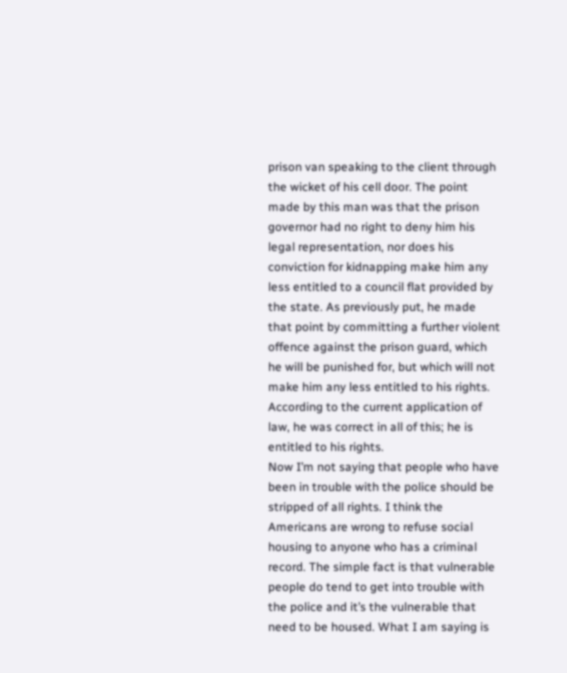prison van speaking to the client through the wicket of his cell door. The point made by this man was that the prison governor had no right to deny him his legal representation, nor does his conviction for kidnapping make him any less entitled to a council flat provided by the state. As previously put, he made that point by committing a further violent offence against the prison guard, which he will be punished for, but which will not make him any less entitled to his rights. According to the current application of law, he was correct in all of this; he is entitled to his rights.
Now I’m not saying that people who have been in trouble with the police should be stripped of all rights. I think the Americans are wrong to refuse social housing to anyone who has a criminal record. The simple fact is that vulnerable people do tend to get into trouble with the police and it’s the vulnerable that need to be housed. What I am saying is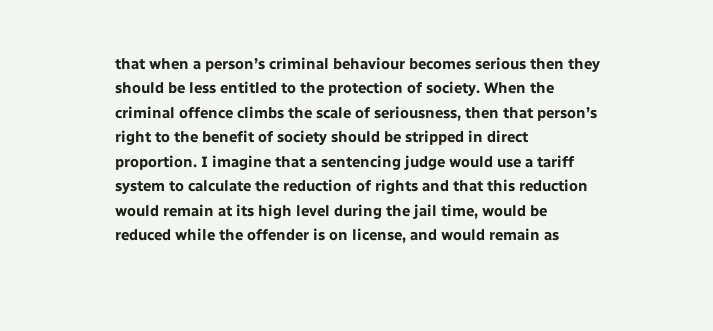that when a person’s criminal behaviour becomes serious then they should be less entitled to the protection of society. When the criminal offence climbs the scale of seriousness, then that person’s right to the benefit of society should be stripped in direct proportion. I imagine that a sentencing judge would use a tariff system to calculate the reduction of rights and that this reduction would remain at its high level during the jail time, would be reduced while the offender is on license, and would remain as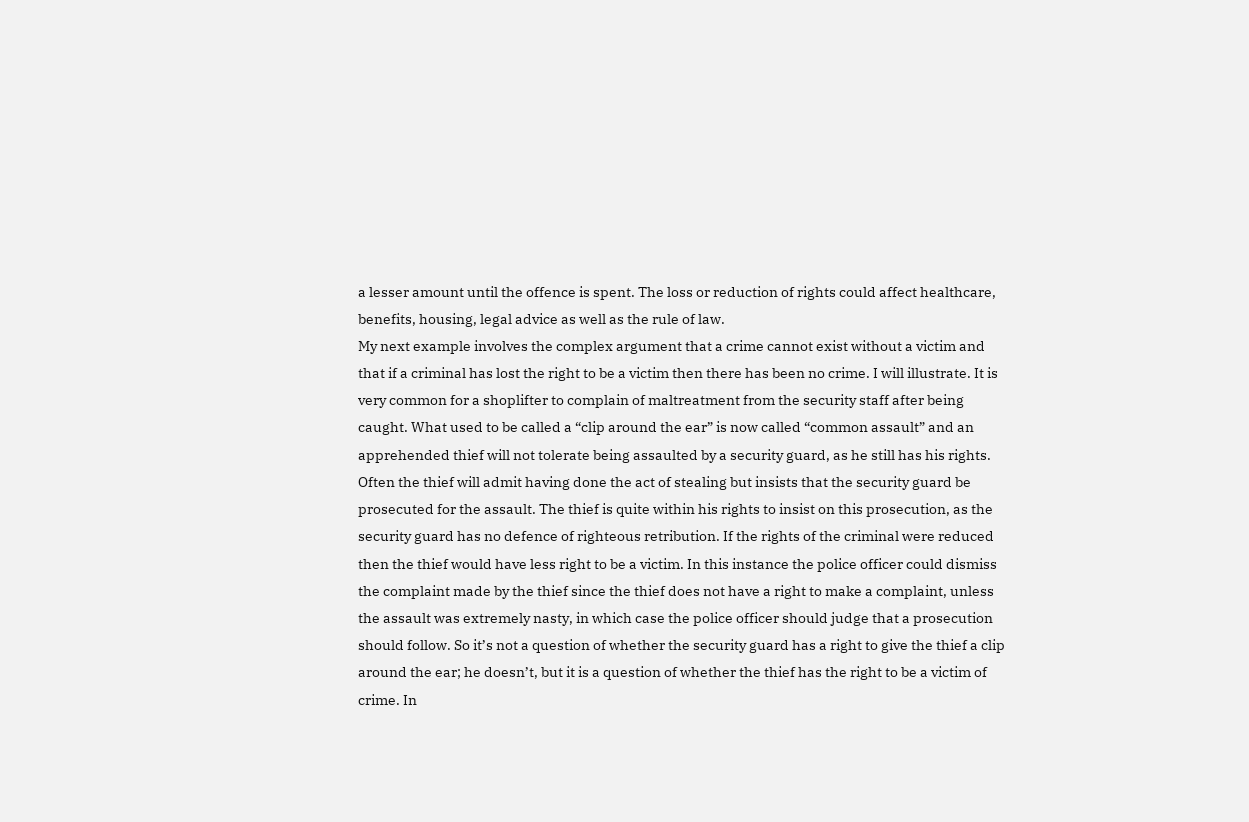a lesser amount until the offence is spent. The loss or reduction of rights could affect healthcare, benefits, housing, legal advice as well as the rule of law.
My next example involves the complex argument that a crime cannot exist without a victim and that if a criminal has lost the right to be a victim then there has been no crime. I will illustrate. It is very common for a shoplifter to complain of maltreatment from the security staff after being caught. What used to be called a “clip around the ear” is now called “common assault” and an apprehended thief will not tolerate being assaulted by a security guard, as he still has his rights. Often the thief will admit having done the act of stealing but insists that the security guard be prosecuted for the assault. The thief is quite within his rights to insist on this prosecution, as the security guard has no defence of righteous retribution. If the rights of the criminal were reduced then the thief would have less right to be a victim. In this instance the police officer could dismiss the complaint made by the thief since the thief does not have a right to make a complaint, unless the assault was extremely nasty, in which case the police officer should judge that a prosecution should follow. So it’s not a question of whether the security guard has a right to give the thief a clip around the ear; he doesn’t, but it is a question of whether the thief has the right to be a victim of crime. In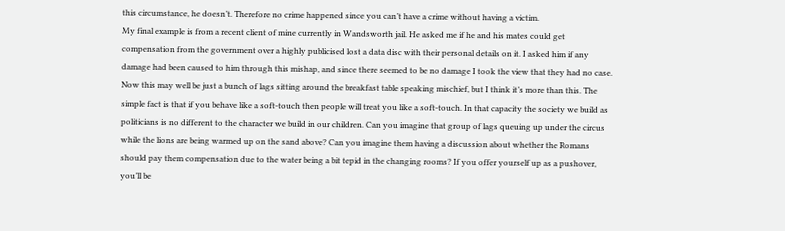this circumstance, he doesn’t. Therefore no crime happened since you can’t have a crime without having a victim.
My final example is from a recent client of mine currently in Wandsworth jail. He asked me if he and his mates could get compensation from the government over a highly publicised lost a data disc with their personal details on it. I asked him if any damage had been caused to him through this mishap, and since there seemed to be no damage I took the view that they had no case. Now this may well be just a bunch of lags sitting around the breakfast table speaking mischief, but I think it’s more than this. The simple fact is that if you behave like a soft-touch then people will treat you like a soft-touch. In that capacity the society we build as politicians is no different to the character we build in our children. Can you imagine that group of lags queuing up under the circus while the lions are being warmed up on the sand above? Can you imagine them having a discussion about whether the Romans should pay them compensation due to the water being a bit tepid in the changing rooms? If you offer yourself up as a pushover, you’ll be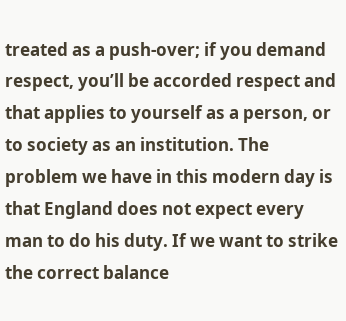treated as a push-over; if you demand respect, you’ll be accorded respect and that applies to yourself as a person, or to society as an institution. The problem we have in this modern day is that England does not expect every man to do his duty. If we want to strike the correct balance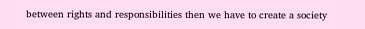between rights and responsibilities then we have to create a society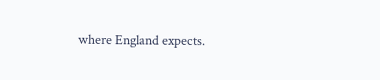where England expects.